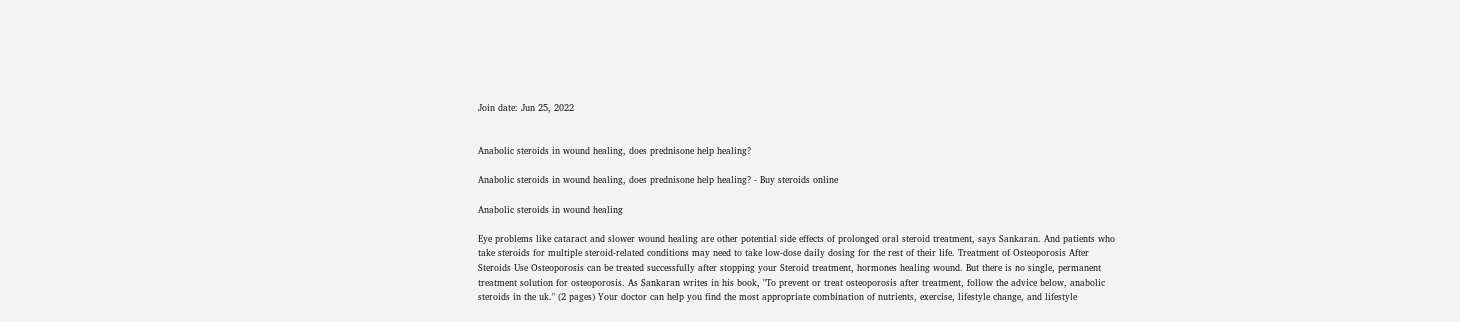Join date: Jun 25, 2022


Anabolic steroids in wound healing, does prednisone help healing?

Anabolic steroids in wound healing, does prednisone help healing? - Buy steroids online

Anabolic steroids in wound healing

Eye problems like cataract and slower wound healing are other potential side effects of prolonged oral steroid treatment, says Sankaran. And patients who take steroids for multiple steroid-related conditions may need to take low-dose daily dosing for the rest of their life. Treatment of Osteoporosis After Steroids Use Osteoporosis can be treated successfully after stopping your Steroid treatment, hormones healing wound. But there is no single, permanent treatment solution for osteoporosis. As Sankaran writes in his book, "To prevent or treat osteoporosis after treatment, follow the advice below, anabolic steroids in the uk." (2 pages) Your doctor can help you find the most appropriate combination of nutrients, exercise, lifestyle change, and lifestyle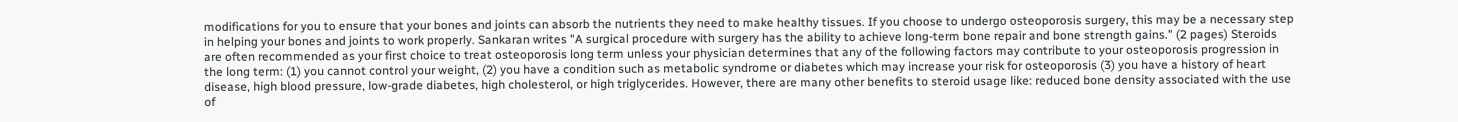modifications for you to ensure that your bones and joints can absorb the nutrients they need to make healthy tissues. If you choose to undergo osteoporosis surgery, this may be a necessary step in helping your bones and joints to work properly. Sankaran writes "A surgical procedure with surgery has the ability to achieve long-term bone repair and bone strength gains." (2 pages) Steroids are often recommended as your first choice to treat osteoporosis long term unless your physician determines that any of the following factors may contribute to your osteoporosis progression in the long term: (1) you cannot control your weight, (2) you have a condition such as metabolic syndrome or diabetes which may increase your risk for osteoporosis (3) you have a history of heart disease, high blood pressure, low-grade diabetes, high cholesterol, or high triglycerides. However, there are many other benefits to steroid usage like: reduced bone density associated with the use of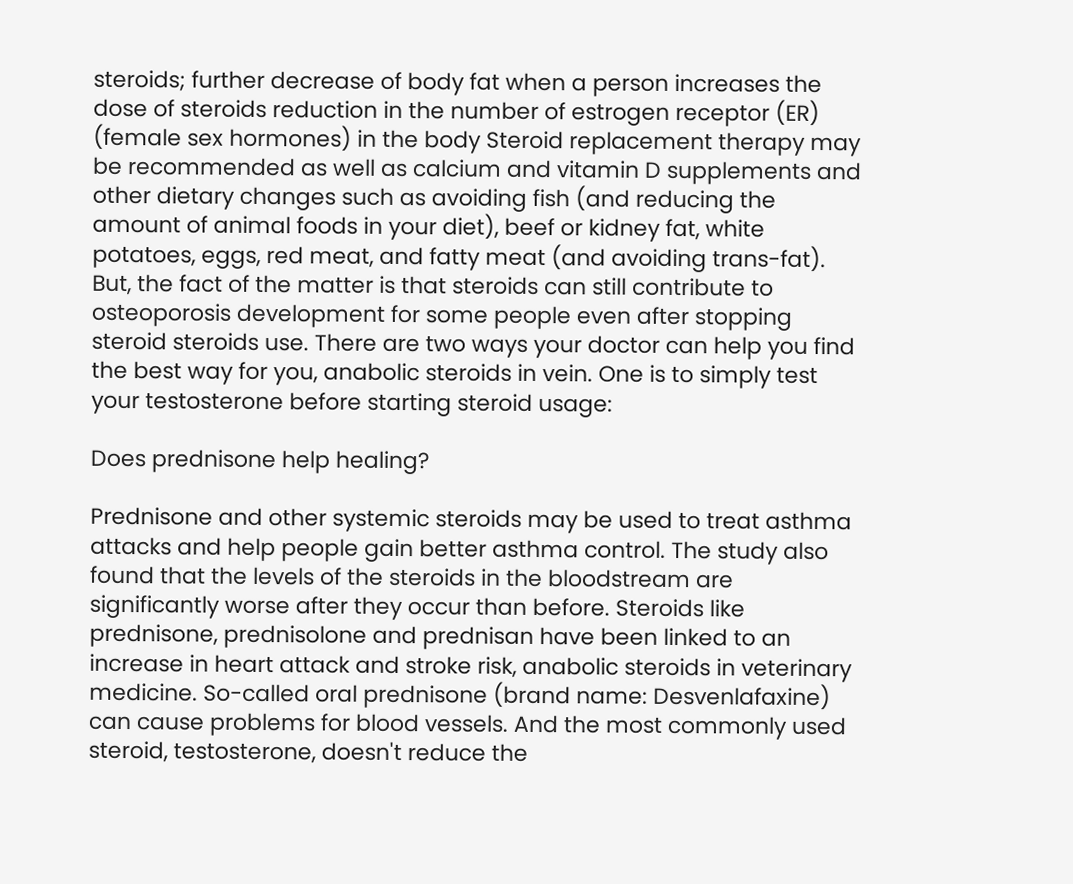steroids; further decrease of body fat when a person increases the dose of steroids reduction in the number of estrogen receptor (ER) (female sex hormones) in the body Steroid replacement therapy may be recommended as well as calcium and vitamin D supplements and other dietary changes such as avoiding fish (and reducing the amount of animal foods in your diet), beef or kidney fat, white potatoes, eggs, red meat, and fatty meat (and avoiding trans-fat). But, the fact of the matter is that steroids can still contribute to osteoporosis development for some people even after stopping steroid steroids use. There are two ways your doctor can help you find the best way for you, anabolic steroids in vein. One is to simply test your testosterone before starting steroid usage:

Does prednisone help healing?

Prednisone and other systemic steroids may be used to treat asthma attacks and help people gain better asthma control. The study also found that the levels of the steroids in the bloodstream are significantly worse after they occur than before. Steroids like prednisone, prednisolone and prednisan have been linked to an increase in heart attack and stroke risk, anabolic steroids in veterinary medicine. So-called oral prednisone (brand name: Desvenlafaxine) can cause problems for blood vessels. And the most commonly used steroid, testosterone, doesn't reduce the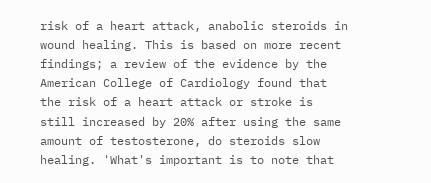risk of a heart attack, anabolic steroids in wound healing. This is based on more recent findings; a review of the evidence by the American College of Cardiology found that the risk of a heart attack or stroke is still increased by 20% after using the same amount of testosterone, do steroids slow healing. 'What's important is to note that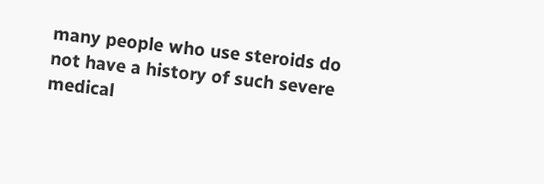many people who use steroids do not have a history of such severe medical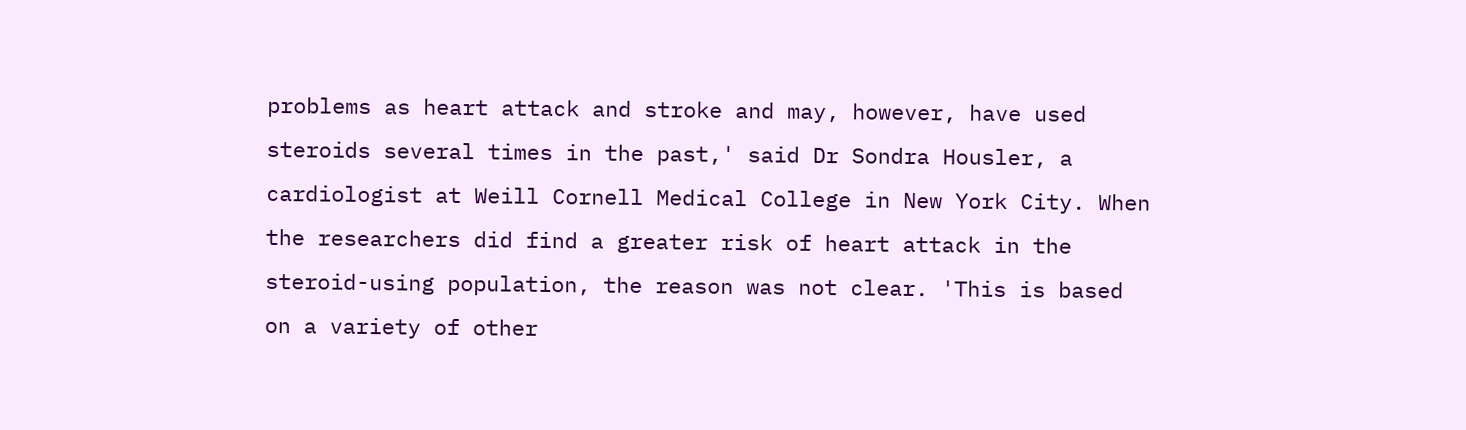problems as heart attack and stroke and may, however, have used steroids several times in the past,' said Dr Sondra Housler, a cardiologist at Weill Cornell Medical College in New York City. When the researchers did find a greater risk of heart attack in the steroid-using population, the reason was not clear. 'This is based on a variety of other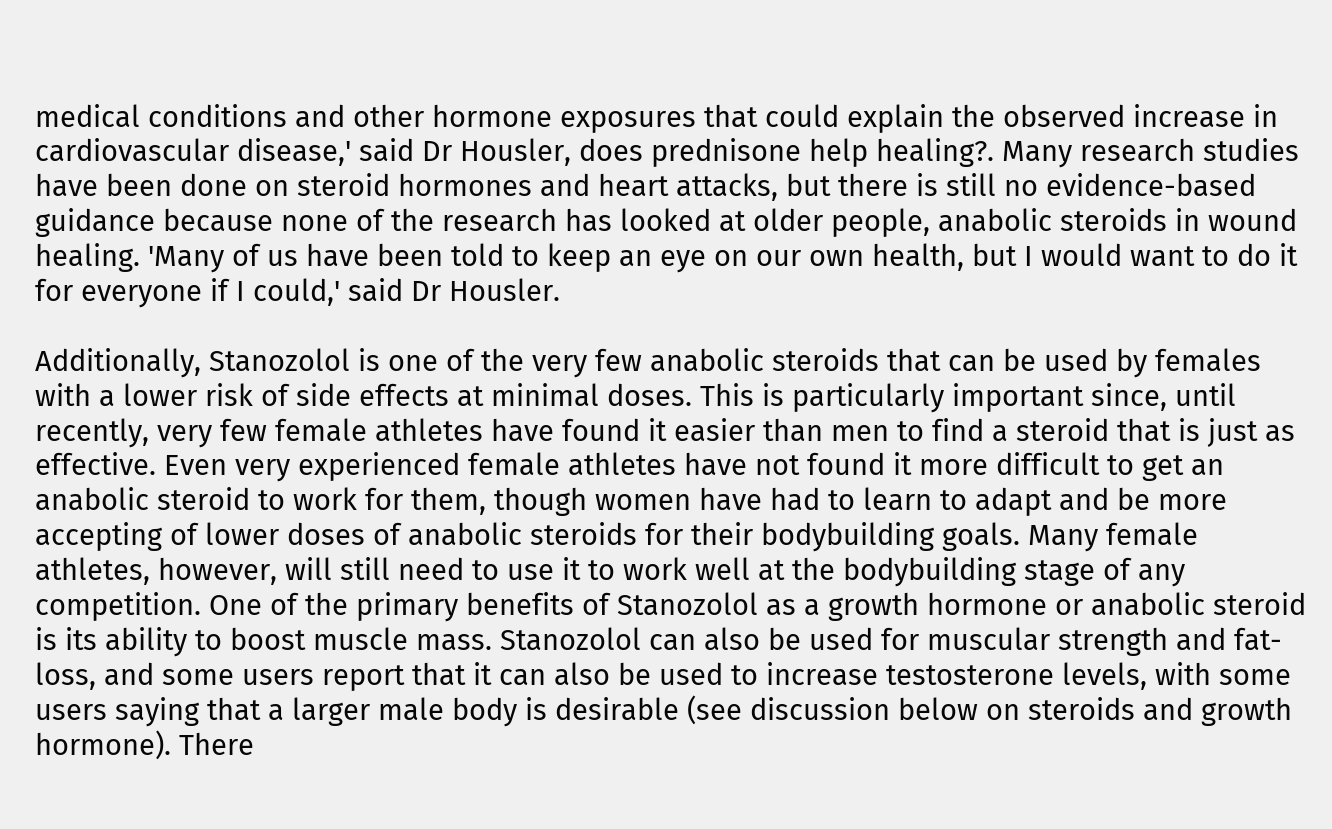medical conditions and other hormone exposures that could explain the observed increase in cardiovascular disease,' said Dr Housler, does prednisone help healing?. Many research studies have been done on steroid hormones and heart attacks, but there is still no evidence-based guidance because none of the research has looked at older people, anabolic steroids in wound healing. 'Many of us have been told to keep an eye on our own health, but I would want to do it for everyone if I could,' said Dr Housler.

Additionally, Stanozolol is one of the very few anabolic steroids that can be used by females with a lower risk of side effects at minimal doses. This is particularly important since, until recently, very few female athletes have found it easier than men to find a steroid that is just as effective. Even very experienced female athletes have not found it more difficult to get an anabolic steroid to work for them, though women have had to learn to adapt and be more accepting of lower doses of anabolic steroids for their bodybuilding goals. Many female athletes, however, will still need to use it to work well at the bodybuilding stage of any competition. One of the primary benefits of Stanozolol as a growth hormone or anabolic steroid is its ability to boost muscle mass. Stanozolol can also be used for muscular strength and fat-loss, and some users report that it can also be used to increase testosterone levels, with some users saying that a larger male body is desirable (see discussion below on steroids and growth hormone). There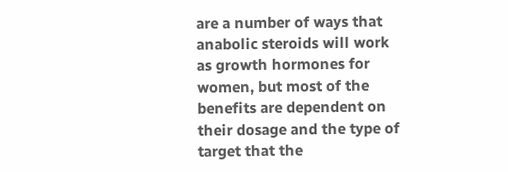are a number of ways that anabolic steroids will work as growth hormones for women, but most of the benefits are dependent on their dosage and the type of target that the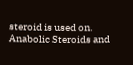steroid is used on. Anabolic Steroids and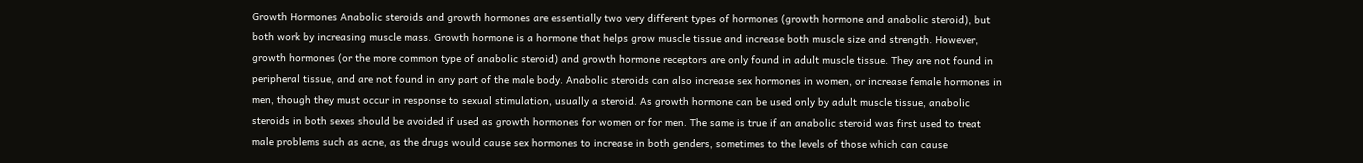Growth Hormones Anabolic steroids and growth hormones are essentially two very different types of hormones (growth hormone and anabolic steroid), but both work by increasing muscle mass. Growth hormone is a hormone that helps grow muscle tissue and increase both muscle size and strength. However, growth hormones (or the more common type of anabolic steroid) and growth hormone receptors are only found in adult muscle tissue. They are not found in peripheral tissue, and are not found in any part of the male body. Anabolic steroids can also increase sex hormones in women, or increase female hormones in men, though they must occur in response to sexual stimulation, usually a steroid. As growth hormone can be used only by adult muscle tissue, anabolic steroids in both sexes should be avoided if used as growth hormones for women or for men. The same is true if an anabolic steroid was first used to treat male problems such as acne, as the drugs would cause sex hormones to increase in both genders, sometimes to the levels of those which can cause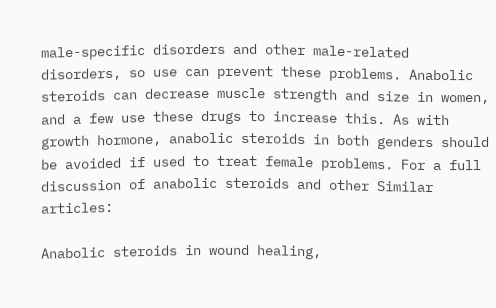male-specific disorders and other male-related disorders, so use can prevent these problems. Anabolic steroids can decrease muscle strength and size in women, and a few use these drugs to increase this. As with growth hormone, anabolic steroids in both genders should be avoided if used to treat female problems. For a full discussion of anabolic steroids and other Similar articles:

Anabolic steroids in wound healing,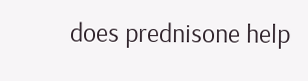does prednisone help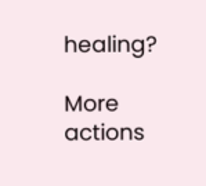healing?

More actions